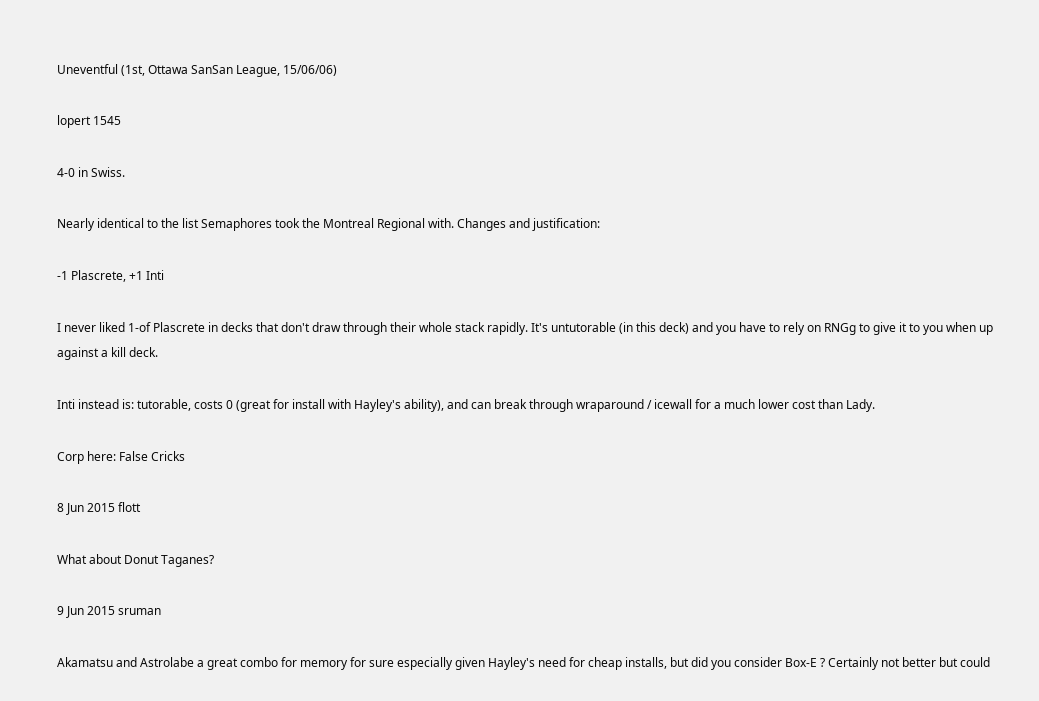Uneventful (1st, Ottawa SanSan League, 15/06/06)

lopert 1545

4-0 in Swiss.

Nearly identical to the list Semaphores took the Montreal Regional with. Changes and justification:

-1 Plascrete, +1 Inti

I never liked 1-of Plascrete in decks that don't draw through their whole stack rapidly. It's untutorable (in this deck) and you have to rely on RNGg to give it to you when up against a kill deck.

Inti instead is: tutorable, costs 0 (great for install with Hayley's ability), and can break through wraparound / icewall for a much lower cost than Lady.

Corp here: False Cricks

8 Jun 2015 flott

What about Donut Taganes?

9 Jun 2015 sruman

Akamatsu and Astrolabe a great combo for memory for sure especially given Hayley's need for cheap installs, but did you consider Box-E ? Certainly not better but could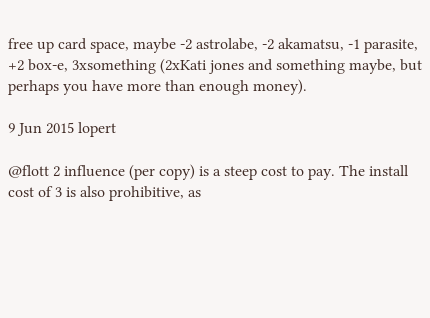free up card space, maybe -2 astrolabe, -2 akamatsu, -1 parasite, +2 box-e, 3xsomething (2xKati jones and something maybe, but perhaps you have more than enough money).

9 Jun 2015 lopert

@flott 2 influence (per copy) is a steep cost to pay. The install cost of 3 is also prohibitive, as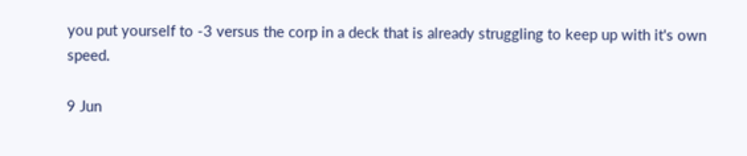you put yourself to -3 versus the corp in a deck that is already struggling to keep up with it's own speed.

9 Jun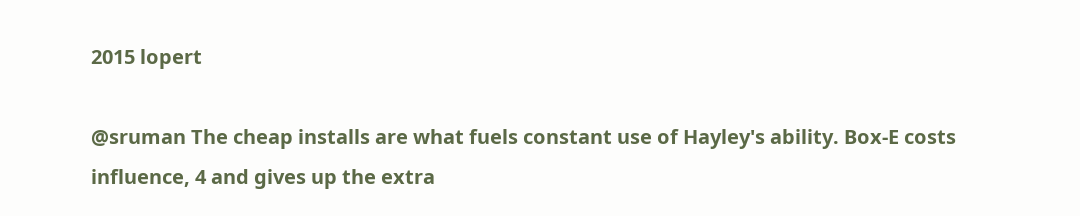2015 lopert

@sruman The cheap installs are what fuels constant use of Hayley's ability. Box-E costs influence, 4 and gives up the extra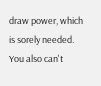draw power, which is sorely needed. You also can't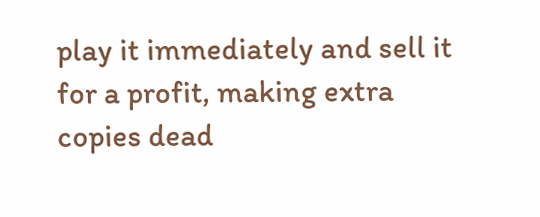play it immediately and sell it for a profit, making extra copies dead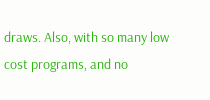draws. Also, with so many low cost programs, and no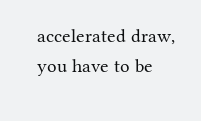accelerated draw, you have to be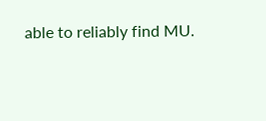able to reliably find MU.